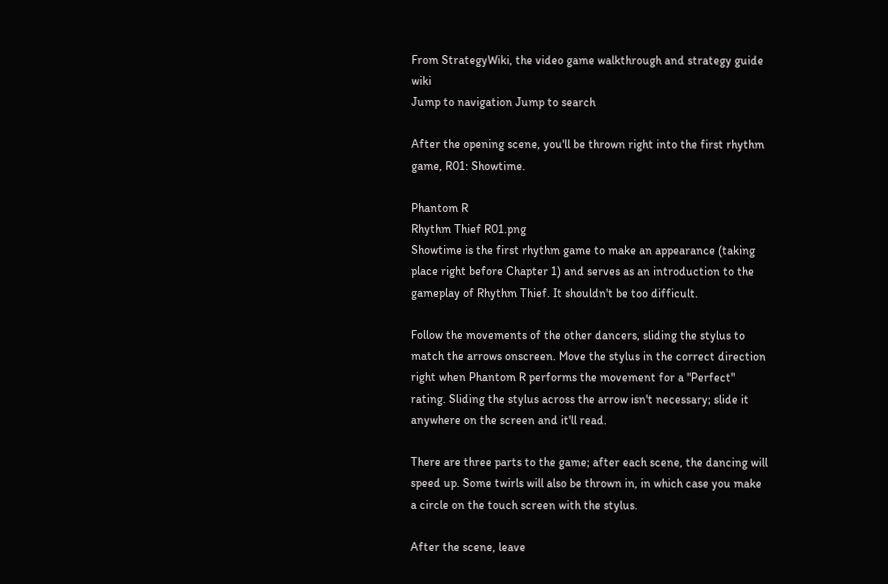From StrategyWiki, the video game walkthrough and strategy guide wiki
Jump to navigation Jump to search

After the opening scene, you'll be thrown right into the first rhythm game, R01: Showtime.

Phantom R
Rhythm Thief R01.png
Showtime is the first rhythm game to make an appearance (taking place right before Chapter 1) and serves as an introduction to the gameplay of Rhythm Thief. It shouldn't be too difficult.

Follow the movements of the other dancers, sliding the stylus to match the arrows onscreen. Move the stylus in the correct direction right when Phantom R performs the movement for a "Perfect" rating. Sliding the stylus across the arrow isn't necessary; slide it anywhere on the screen and it'll read.

There are three parts to the game; after each scene, the dancing will speed up. Some twirls will also be thrown in, in which case you make a circle on the touch screen with the stylus.

After the scene, leave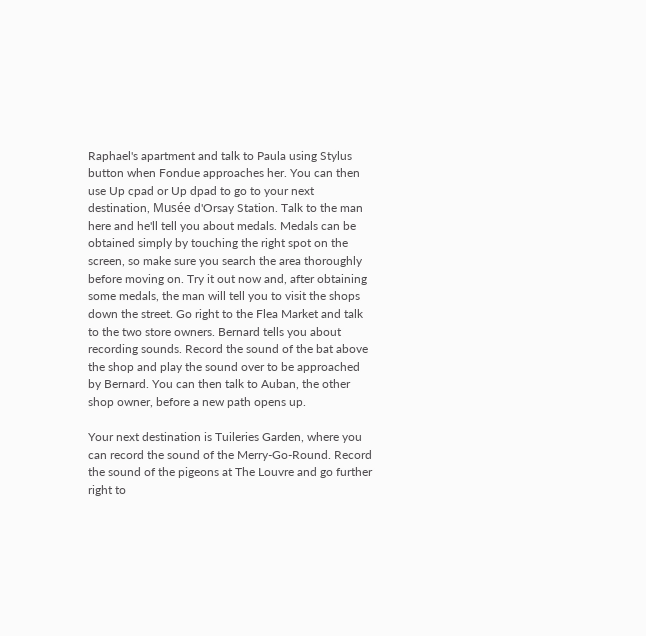Raphael's apartment and talk to Paula using Stylus button when Fondue approaches her. You can then use Up cpad or Up dpad to go to your next destination, Musée d'Orsay Station. Talk to the man here and he'll tell you about medals. Medals can be obtained simply by touching the right spot on the screen, so make sure you search the area thoroughly before moving on. Try it out now and, after obtaining some medals, the man will tell you to visit the shops down the street. Go right to the Flea Market and talk to the two store owners. Bernard tells you about recording sounds. Record the sound of the bat above the shop and play the sound over to be approached by Bernard. You can then talk to Auban, the other shop owner, before a new path opens up.

Your next destination is Tuileries Garden, where you can record the sound of the Merry-Go-Round. Record the sound of the pigeons at The Louvre and go further right to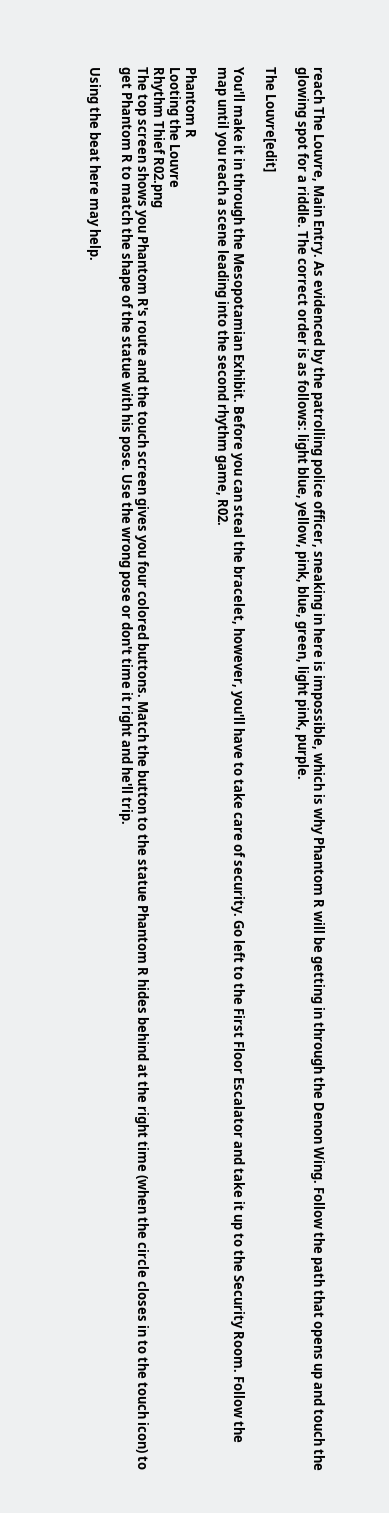reach The Louvre, Main Entry. As evidenced by the patrolling police officer, sneaking in here is impossible, which is why Phantom R will be getting in through the Denon Wing. Follow the path that opens up and touch the glowing spot for a riddle. The correct order is as follows: light blue, yellow, pink, blue, green, light pink, purple.

The Louvre[edit]

You'll make it in through the Mesopotamian Exhibit. Before you can steal the bracelet, however, you'll have to take care of security. Go left to the First Floor Escalator and take it up to the Security Room. Follow the map until you reach a scene leading into the second rhythm game, R02.

Phantom R
Looting the Louvre
Rhythm Thief R02.png
The top screen shows you Phantom R's route and the touch screen gives you four colored buttons. Match the button to the statue Phantom R hides behind at the right time (when the circle closes in to the touch icon) to get Phantom R to match the shape of the statue with his pose. Use the wrong pose or don't time it right and he'll trip.

Using the beat here may help.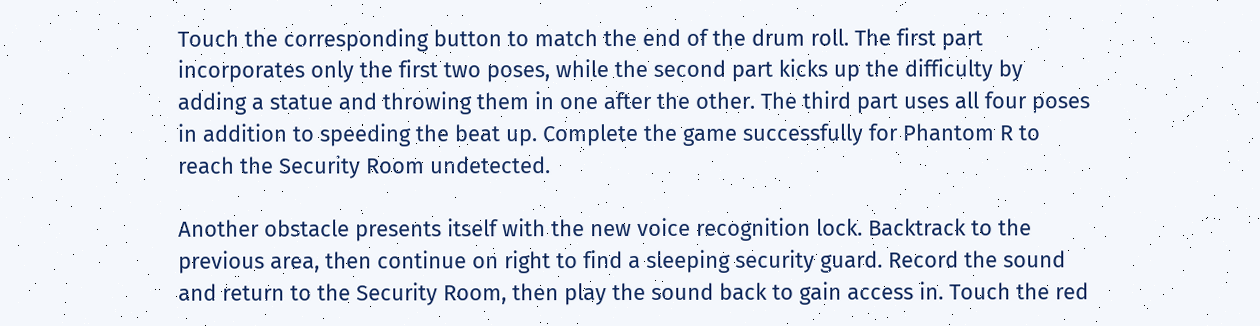Touch the corresponding button to match the end of the drum roll. The first part incorporates only the first two poses, while the second part kicks up the difficulty by adding a statue and throwing them in one after the other. The third part uses all four poses in addition to speeding the beat up. Complete the game successfully for Phantom R to reach the Security Room undetected.

Another obstacle presents itself with the new voice recognition lock. Backtrack to the previous area, then continue on right to find a sleeping security guard. Record the sound and return to the Security Room, then play the sound back to gain access in. Touch the red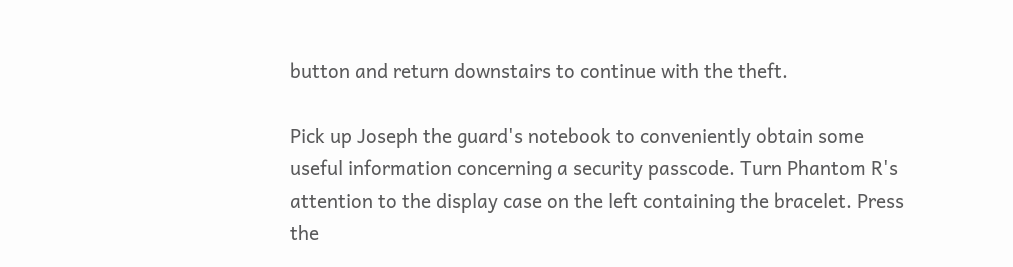button and return downstairs to continue with the theft.

Pick up Joseph the guard's notebook to conveniently obtain some useful information concerning a security passcode. Turn Phantom R's attention to the display case on the left containing the bracelet. Press the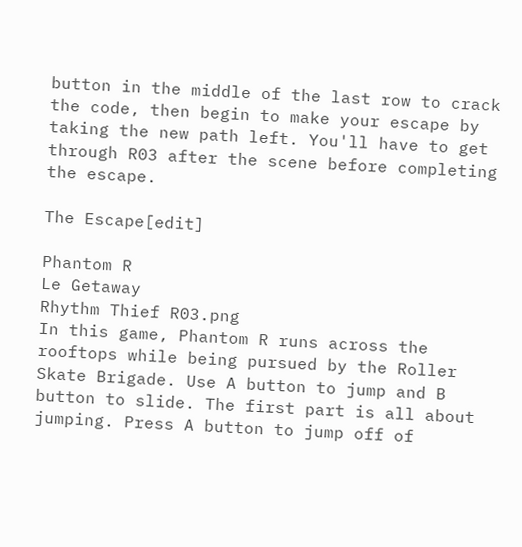button in the middle of the last row to crack the code, then begin to make your escape by taking the new path left. You'll have to get through R03 after the scene before completing the escape.

The Escape[edit]

Phantom R
Le Getaway
Rhythm Thief R03.png
In this game, Phantom R runs across the rooftops while being pursued by the Roller Skate Brigade. Use A button to jump and B button to slide. The first part is all about jumping. Press A button to jump off of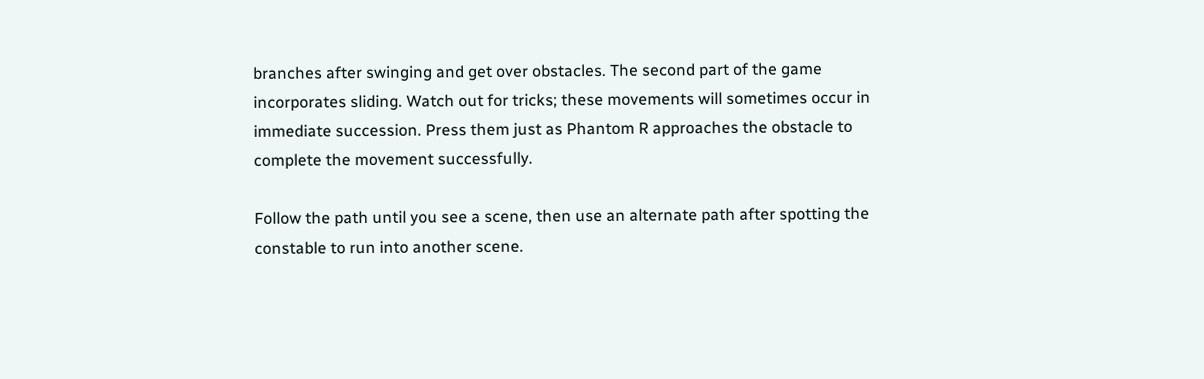branches after swinging and get over obstacles. The second part of the game incorporates sliding. Watch out for tricks; these movements will sometimes occur in immediate succession. Press them just as Phantom R approaches the obstacle to complete the movement successfully.

Follow the path until you see a scene, then use an alternate path after spotting the constable to run into another scene.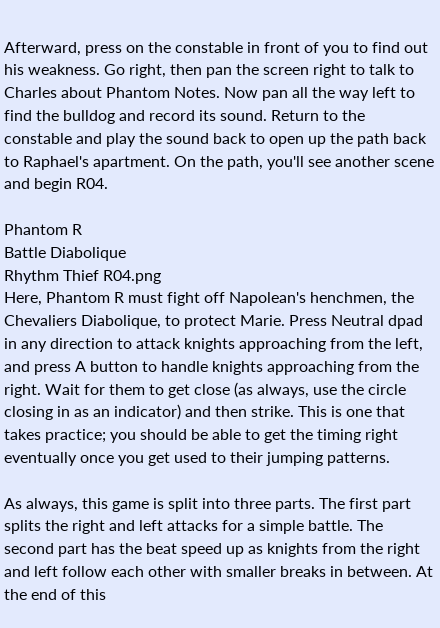Afterward, press on the constable in front of you to find out his weakness. Go right, then pan the screen right to talk to Charles about Phantom Notes. Now pan all the way left to find the bulldog and record its sound. Return to the constable and play the sound back to open up the path back to Raphael's apartment. On the path, you'll see another scene and begin R04.

Phantom R
Battle Diabolique
Rhythm Thief R04.png
Here, Phantom R must fight off Napolean's henchmen, the Chevaliers Diabolique, to protect Marie. Press Neutral dpad in any direction to attack knights approaching from the left, and press A button to handle knights approaching from the right. Wait for them to get close (as always, use the circle closing in as an indicator) and then strike. This is one that takes practice; you should be able to get the timing right eventually once you get used to their jumping patterns.

As always, this game is split into three parts. The first part splits the right and left attacks for a simple battle. The second part has the beat speed up as knights from the right and left follow each other with smaller breaks in between. At the end of this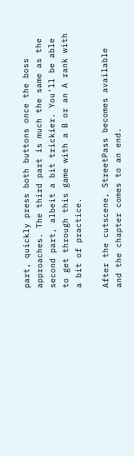part, quickly press both buttons once the boss approaches. The third part is much the same as the second part, albeit a bit trickier. You'll be able to get through this game with a B or an A rank with a bit of practice.

After the cutscene, StreetPass becomes available and the chapter comes to an end.